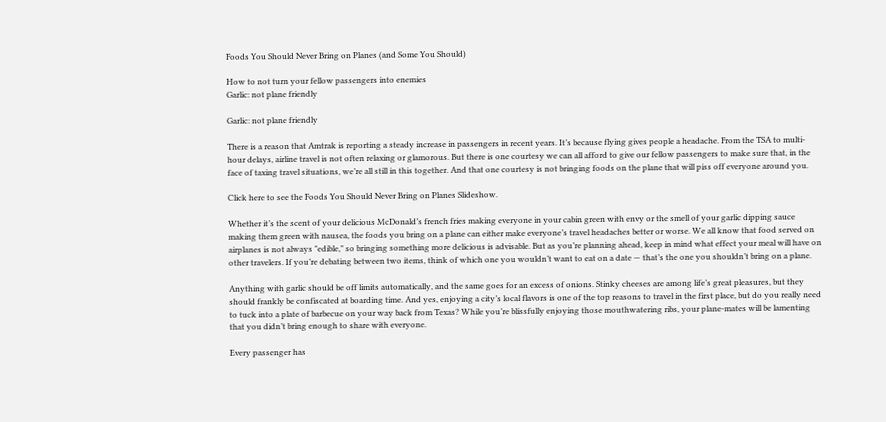Foods You Should Never Bring on Planes (and Some You Should)

How to not turn your fellow passengers into enemies
Garlic: not plane friendly

Garlic: not plane friendly

There is a reason that Amtrak is reporting a steady increase in passengers in recent years. It’s because flying gives people a headache. From the TSA to multi-hour delays, airline travel is not often relaxing or glamorous. But there is one courtesy we can all afford to give our fellow passengers to make sure that, in the face of taxing travel situations, we’re all still in this together. And that one courtesy is not bringing foods on the plane that will piss off everyone around you.

Click here to see the Foods You Should Never Bring on Planes Slideshow.

Whether it’s the scent of your delicious McDonald’s french fries making everyone in your cabin green with envy or the smell of your garlic dipping sauce making them green with nausea, the foods you bring on a plane can either make everyone’s travel headaches better or worse. We all know that food served on airplanes is not always "edible," so bringing something more delicious is advisable. But as you’re planning ahead, keep in mind what effect your meal will have on other travelers. If you’re debating between two items, think of which one you wouldn’t want to eat on a date — that’s the one you shouldn’t bring on a plane.

Anything with garlic should be off limits automatically, and the same goes for an excess of onions. Stinky cheeses are among life’s great pleasures, but they should frankly be confiscated at boarding time. And yes, enjoying a city’s local flavors is one of the top reasons to travel in the first place, but do you really need to tuck into a plate of barbecue on your way back from Texas? While you’re blissfully enjoying those mouthwatering ribs, your plane-mates will be lamenting that you didn’t bring enough to share with everyone.

Every passenger has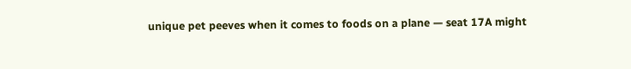unique pet peeves when it comes to foods on a plane — seat 17A might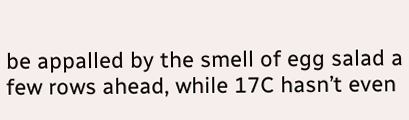be appalled by the smell of egg salad a few rows ahead, while 17C hasn’t even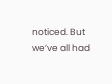noticed. But we’ve all had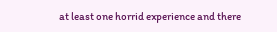at least one horrid experience and there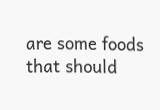are some foods that should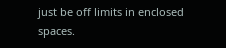just be off limits in enclosed spaces.